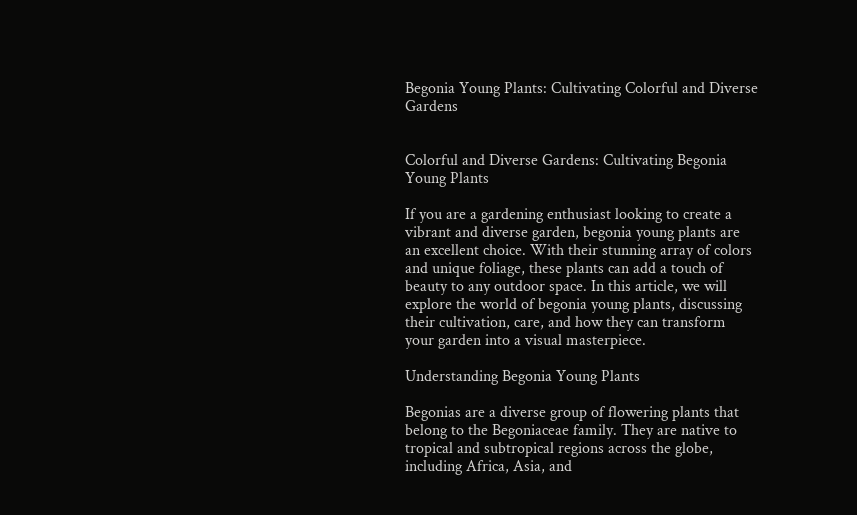Begonia Young Plants: Cultivating Colorful and Diverse Gardens


Colorful and Diverse Gardens: Cultivating Begonia Young Plants

If you are a gardening enthusiast looking to create a vibrant and diverse garden, begonia young plants are an excellent choice. With their stunning array of colors and unique foliage, these plants can add a touch of beauty to any outdoor space. In this article, we will explore the world of begonia young plants, discussing their cultivation, care, and how they can transform your garden into a visual masterpiece.

Understanding Begonia Young Plants

Begonias are a diverse group of flowering plants that belong to the Begoniaceae family. They are native to tropical and subtropical regions across the globe, including Africa, Asia, and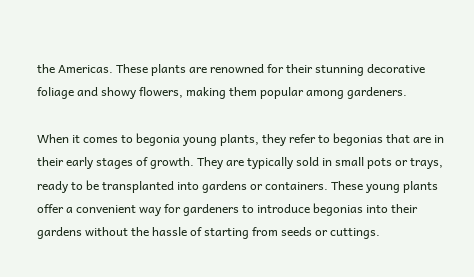the Americas. These plants are renowned for their stunning decorative foliage and showy flowers, making them popular among gardeners.

When it comes to begonia young plants, they refer to begonias that are in their early stages of growth. They are typically sold in small pots or trays, ready to be transplanted into gardens or containers. These young plants offer a convenient way for gardeners to introduce begonias into their gardens without the hassle of starting from seeds or cuttings.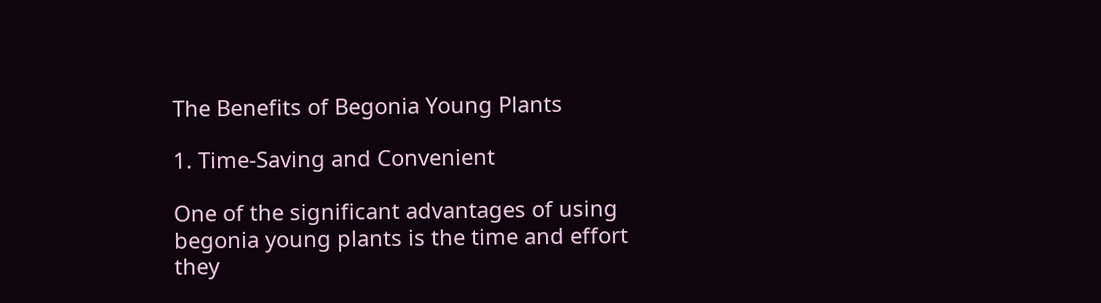The Benefits of Begonia Young Plants

1. Time-Saving and Convenient

One of the significant advantages of using begonia young plants is the time and effort they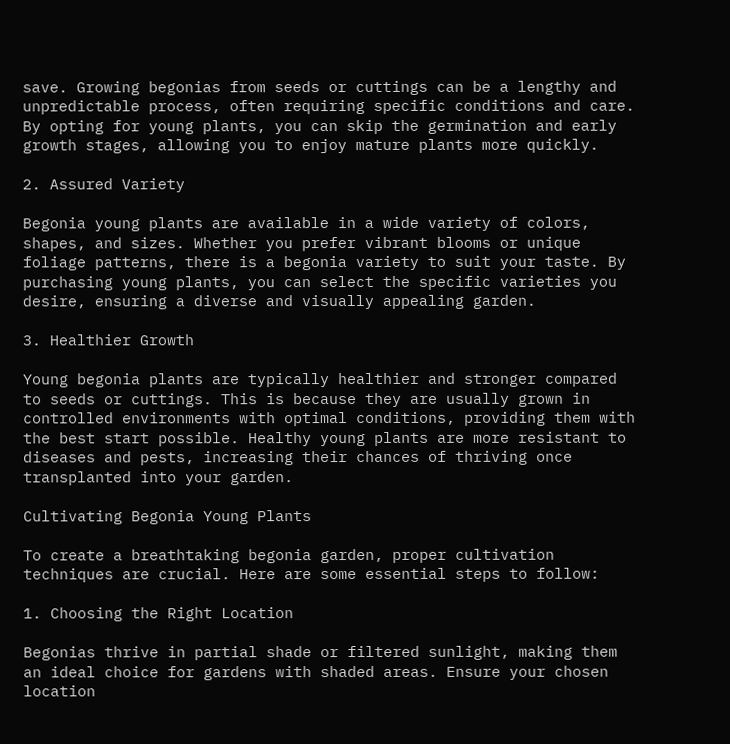save. Growing begonias from seeds or cuttings can be a lengthy and unpredictable process, often requiring specific conditions and care. By opting for young plants, you can skip the germination and early growth stages, allowing you to enjoy mature plants more quickly.

2. Assured Variety

Begonia young plants are available in a wide variety of colors, shapes, and sizes. Whether you prefer vibrant blooms or unique foliage patterns, there is a begonia variety to suit your taste. By purchasing young plants, you can select the specific varieties you desire, ensuring a diverse and visually appealing garden.

3. Healthier Growth

Young begonia plants are typically healthier and stronger compared to seeds or cuttings. This is because they are usually grown in controlled environments with optimal conditions, providing them with the best start possible. Healthy young plants are more resistant to diseases and pests, increasing their chances of thriving once transplanted into your garden.

Cultivating Begonia Young Plants

To create a breathtaking begonia garden, proper cultivation techniques are crucial. Here are some essential steps to follow:

1. Choosing the Right Location

Begonias thrive in partial shade or filtered sunlight, making them an ideal choice for gardens with shaded areas. Ensure your chosen location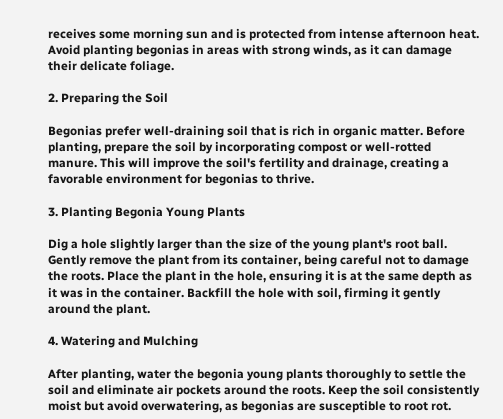receives some morning sun and is protected from intense afternoon heat. Avoid planting begonias in areas with strong winds, as it can damage their delicate foliage.

2. Preparing the Soil

Begonias prefer well-draining soil that is rich in organic matter. Before planting, prepare the soil by incorporating compost or well-rotted manure. This will improve the soil's fertility and drainage, creating a favorable environment for begonias to thrive.

3. Planting Begonia Young Plants

Dig a hole slightly larger than the size of the young plant's root ball. Gently remove the plant from its container, being careful not to damage the roots. Place the plant in the hole, ensuring it is at the same depth as it was in the container. Backfill the hole with soil, firming it gently around the plant.

4. Watering and Mulching

After planting, water the begonia young plants thoroughly to settle the soil and eliminate air pockets around the roots. Keep the soil consistently moist but avoid overwatering, as begonias are susceptible to root rot.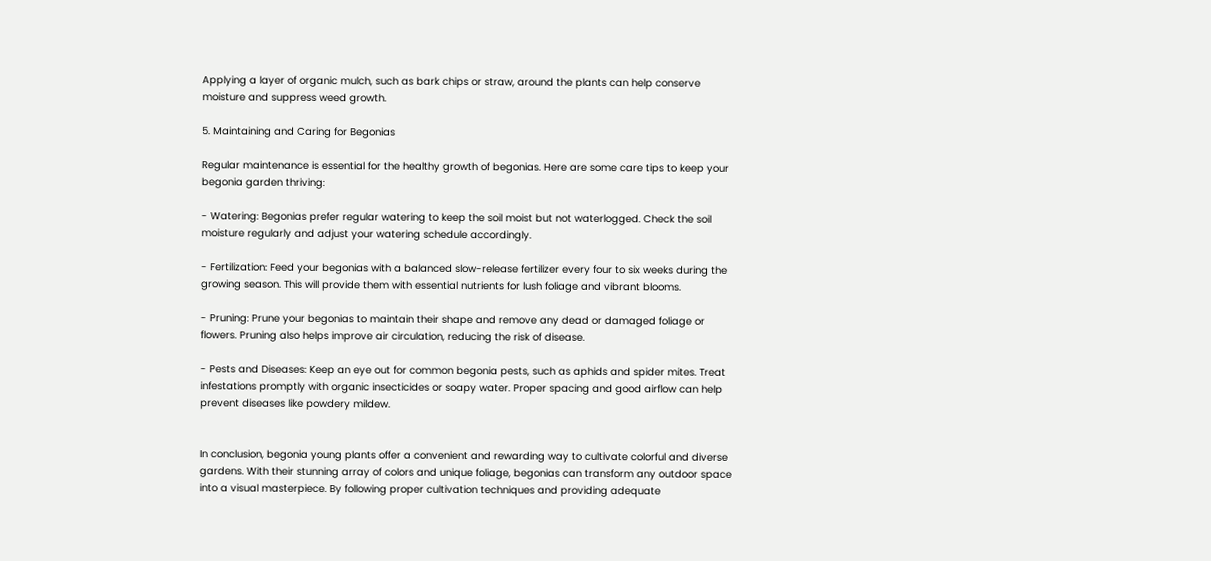Applying a layer of organic mulch, such as bark chips or straw, around the plants can help conserve moisture and suppress weed growth.

5. Maintaining and Caring for Begonias

Regular maintenance is essential for the healthy growth of begonias. Here are some care tips to keep your begonia garden thriving:

- Watering: Begonias prefer regular watering to keep the soil moist but not waterlogged. Check the soil moisture regularly and adjust your watering schedule accordingly.

- Fertilization: Feed your begonias with a balanced slow-release fertilizer every four to six weeks during the growing season. This will provide them with essential nutrients for lush foliage and vibrant blooms.

- Pruning: Prune your begonias to maintain their shape and remove any dead or damaged foliage or flowers. Pruning also helps improve air circulation, reducing the risk of disease.

- Pests and Diseases: Keep an eye out for common begonia pests, such as aphids and spider mites. Treat infestations promptly with organic insecticides or soapy water. Proper spacing and good airflow can help prevent diseases like powdery mildew.


In conclusion, begonia young plants offer a convenient and rewarding way to cultivate colorful and diverse gardens. With their stunning array of colors and unique foliage, begonias can transform any outdoor space into a visual masterpiece. By following proper cultivation techniques and providing adequate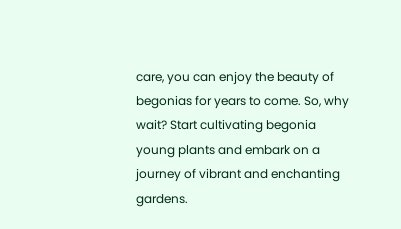care, you can enjoy the beauty of begonias for years to come. So, why wait? Start cultivating begonia young plants and embark on a journey of vibrant and enchanting gardens.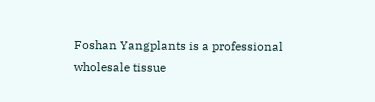Foshan Yangplants is a professional wholesale tissue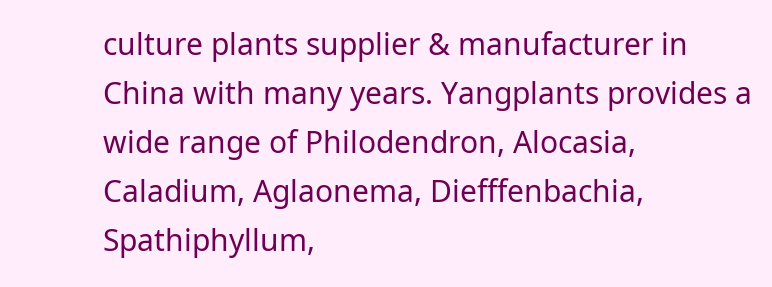culture plants supplier & manufacturer in China with many years. Yangplants provides a wide range of Philodendron, Alocasia, Caladium, Aglaonema, Diefffenbachia, Spathiphyllum,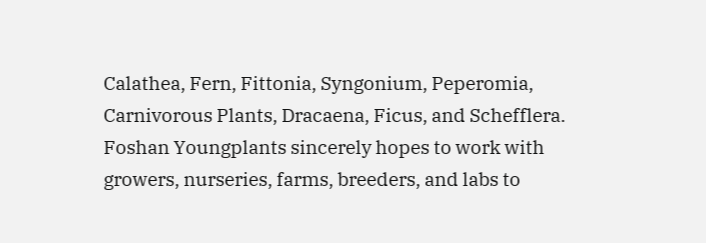Calathea, Fern, Fittonia, Syngonium, Peperomia, Carnivorous Plants, Dracaena, Ficus, and Schefflera. Foshan Youngplants sincerely hopes to work with growers, nurseries, farms, breeders, and labs to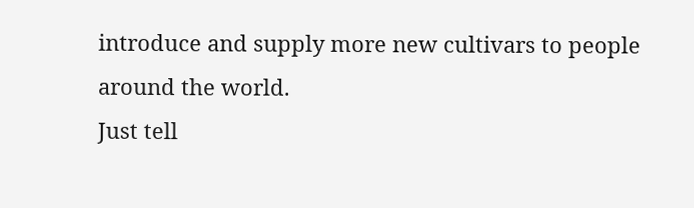introduce and supply more new cultivars to people around the world.
Just tell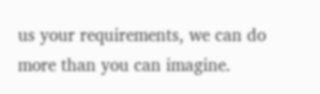us your requirements, we can do more than you can imagine.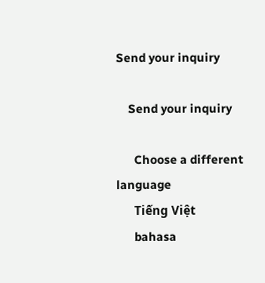Send your inquiry

    Send your inquiry

      Choose a different language
      Tiếng Việt
      bahasa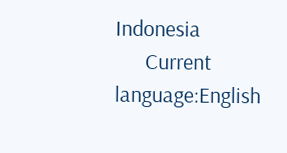Indonesia
      Current language:English